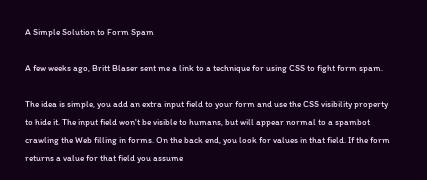A Simple Solution to Form Spam

A few weeks ago, Britt Blaser sent me a link to a technique for using CSS to fight form spam.

The idea is simple, you add an extra input field to your form and use the CSS visibility property to hide it. The input field won't be visible to humans, but will appear normal to a spambot crawling the Web filling in forms. On the back end, you look for values in that field. If the form returns a value for that field you assume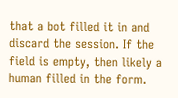that a bot filled it in and discard the session. If the field is empty, then likely a human filled in the form.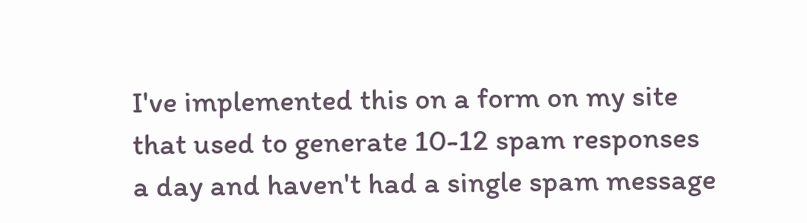I've implemented this on a form on my site that used to generate 10-12 spam responses a day and haven't had a single spam message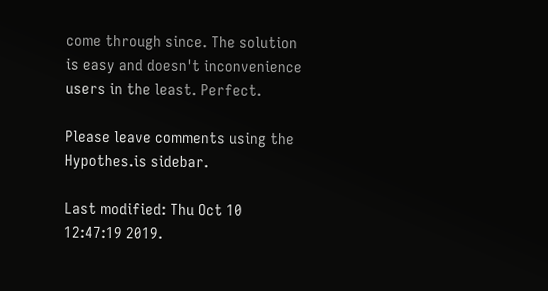come through since. The solution is easy and doesn't inconvenience users in the least. Perfect.

Please leave comments using the Hypothes.is sidebar.

Last modified: Thu Oct 10 12:47:19 2019.